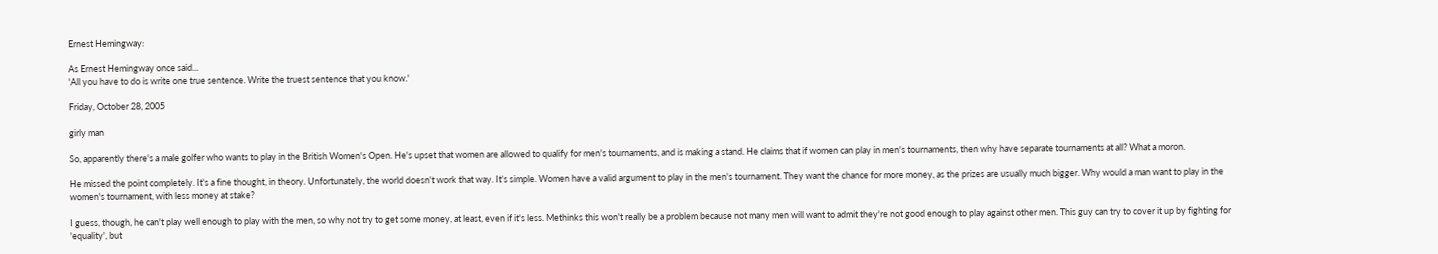Ernest Hemingway:

As Ernest Hemingway once said...
'All you have to do is write one true sentence. Write the truest sentence that you know.'

Friday, October 28, 2005

girly man

So, apparently there's a male golfer who wants to play in the British Women's Open. He's upset that women are allowed to qualify for men's tournaments, and is making a stand. He claims that if women can play in men's tournaments, then why have separate tournaments at all? What a moron.

He missed the point completely. It's a fine thought, in theory. Unfortunately, the world doesn't work that way. It's simple. Women have a valid argument to play in the men's tournament. They want the chance for more money, as the prizes are usually much bigger. Why would a man want to play in the women's tournament, with less money at stake?

I guess, though, he can't play well enough to play with the men, so why not try to get some money, at least, even if it's less. Methinks this won't really be a problem because not many men will want to admit they're not good enough to play against other men. This guy can try to cover it up by fighting for 'equality', but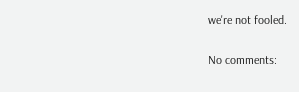we're not fooled.

No comments: